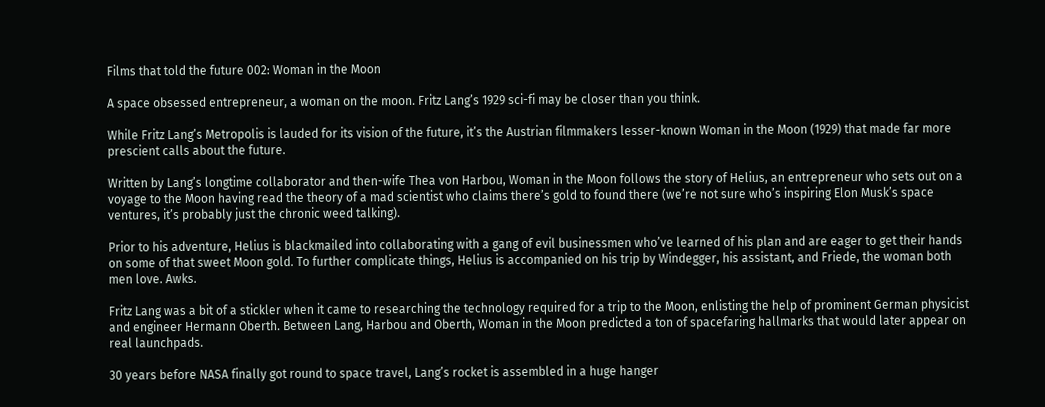Films that told the future 002: Woman in the Moon

A space obsessed entrepreneur, a woman on the moon. Fritz Lang’s 1929 sci-fi may be closer than you think.

While Fritz Lang’s Metropolis is lauded for its vision of the future, it’s the Austrian filmmakers lesser-known Woman in the Moon (1929) that made far more prescient calls about the future.

Written by Lang’s longtime collaborator and then-wife Thea von Harbou, Woman in the Moon follows the story of Helius, an entrepreneur who sets out on a voyage to the Moon having read the theory of a mad scientist who claims there’s gold to found there (we’re not sure who’s inspiring Elon Musk’s space ventures, it’s probably just the chronic weed talking).

Prior to his adventure, Helius is blackmailed into collaborating with a gang of evil businessmen who’ve learned of his plan and are eager to get their hands on some of that sweet Moon gold. To further complicate things, Helius is accompanied on his trip by Windegger, his assistant, and Friede, the woman both men love. Awks.

Fritz Lang was a bit of a stickler when it came to researching the technology required for a trip to the Moon, enlisting the help of prominent German physicist and engineer Hermann Oberth. Between Lang, Harbou and Oberth, Woman in the Moon predicted a ton of spacefaring hallmarks that would later appear on real launchpads.

30 years before NASA finally got round to space travel, Lang’s rocket is assembled in a huge hanger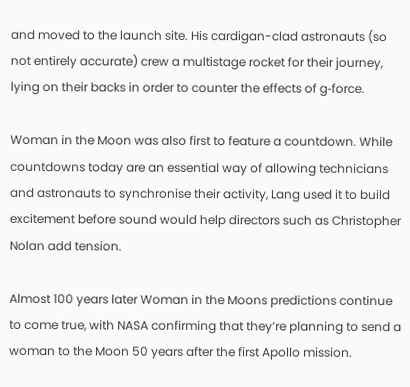and moved to the launch site. His cardigan-clad astronauts (so not entirely accurate) crew a multistage rocket for their journey, lying on their backs in order to counter the effects of g‑force.

Woman in the Moon was also first to feature a countdown. While countdowns today are an essential way of allowing technicians and astronauts to synchronise their activity, Lang used it to build excitement before sound would help directors such as Christopher Nolan add tension.

Almost 100 years later Woman in the Moons predictions continue to come true, with NASA confirming that they’re planning to send a woman to the Moon 50 years after the first Apollo mission.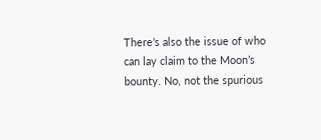There’s also the issue of who can lay claim to the Moon’s bounty. No, not the spurious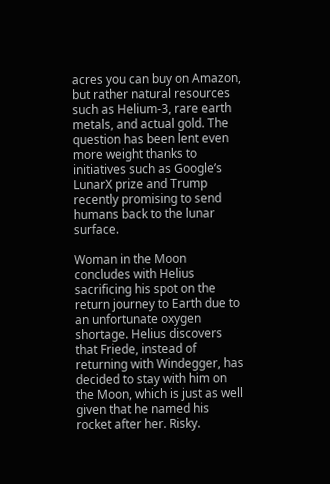acres you can buy on Amazon, but rather natural resources such as Helium‑3, rare earth metals, and actual gold. The question has been lent even more weight thanks to initiatives such as Google’s LunarX prize and Trump recently promising to send humans back to the lunar surface.

Woman in the Moon concludes with Helius sacrificing his spot on the return journey to Earth due to an unfortunate oxygen shortage. Helius discovers that Friede, instead of returning with Windegger, has decided to stay with him on the Moon, which is just as well given that he named his rocket after her. Risky.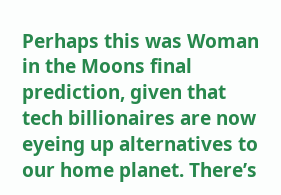Perhaps this was Woman in the Moons final prediction, given that tech billionaires are now eyeing up alternatives to our home planet. There’s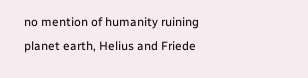no mention of humanity ruining planet earth, Helius and Friede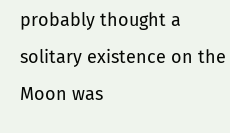probably thought a solitary existence on the Moon was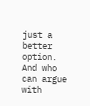just a better option. And who can argue with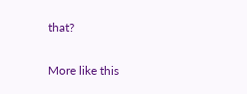that?

More like this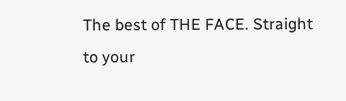The best of THE FACE. Straight to your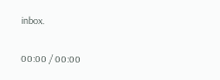inbox.

00:00 / 00:00